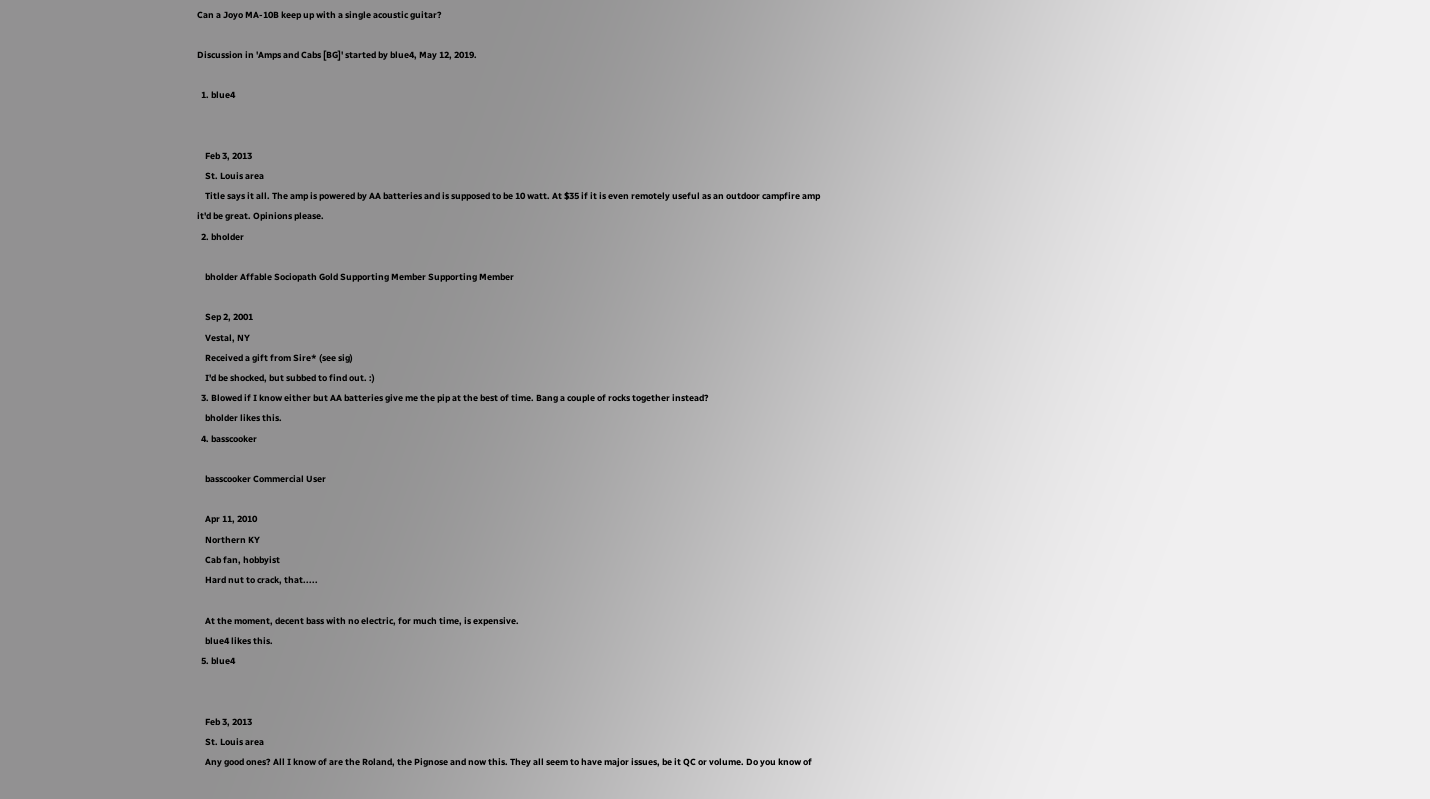Can a Joyo MA-10B keep up with a single acoustic guitar?

Discussion in 'Amps and Cabs [BG]' started by blue4, May 12, 2019.

  1. blue4


    Feb 3, 2013
    St. Louis area
    Title says it all. The amp is powered by AA batteries and is supposed to be 10 watt. At $35 if it is even remotely useful as an outdoor campfire amp it'd be great. Opinions please.
  2. bholder

    bholder Affable Sociopath Gold Supporting Member Supporting Member

    Sep 2, 2001
    Vestal, NY
    Received a gift from Sire* (see sig)
    I'd be shocked, but subbed to find out. :)
  3. Blowed if I know either but AA batteries give me the pip at the best of time. Bang a couple of rocks together instead?
    bholder likes this.
  4. basscooker

    basscooker Commercial User

    Apr 11, 2010
    Northern KY
    Cab fan, hobbyist
    Hard nut to crack, that.....

    At the moment, decent bass with no electric, for much time, is expensive.
    blue4 likes this.
  5. blue4


    Feb 3, 2013
    St. Louis area
    Any good ones? All I know of are the Roland, the Pignose and now this. They all seem to have major issues, be it QC or volume. Do you know of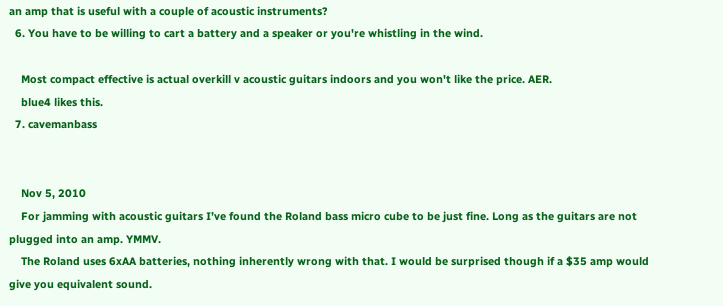an amp that is useful with a couple of acoustic instruments?
  6. You have to be willing to cart a battery and a speaker or you're whistling in the wind.

    Most compact effective is actual overkill v acoustic guitars indoors and you won't like the price. AER.
    blue4 likes this.
  7. cavemanbass


    Nov 5, 2010
    For jamming with acoustic guitars I’ve found the Roland bass micro cube to be just fine. Long as the guitars are not plugged into an amp. YMMV.
    The Roland uses 6xAA batteries, nothing inherently wrong with that. I would be surprised though if a $35 amp would give you equivalent sound.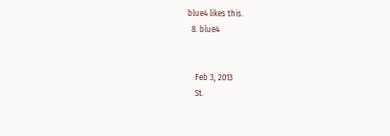blue4 likes this.
  8. blue4


    Feb 3, 2013
    St.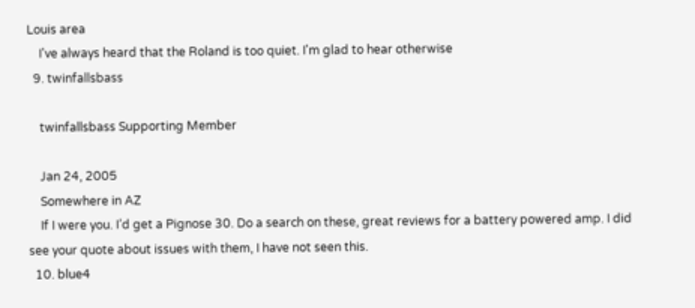Louis area
    I've always heard that the Roland is too quiet. I'm glad to hear otherwise
  9. twinfallsbass

    twinfallsbass Supporting Member

    Jan 24, 2005
    Somewhere in AZ
    If I were you. I’d get a Pignose 30. Do a search on these, great reviews for a battery powered amp. I did see your quote about issues with them, I have not seen this.
  10. blue4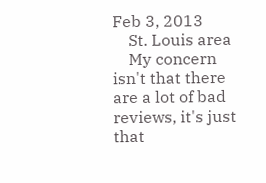Feb 3, 2013
    St. Louis area
    My concern isn't that there are a lot of bad reviews, it's just that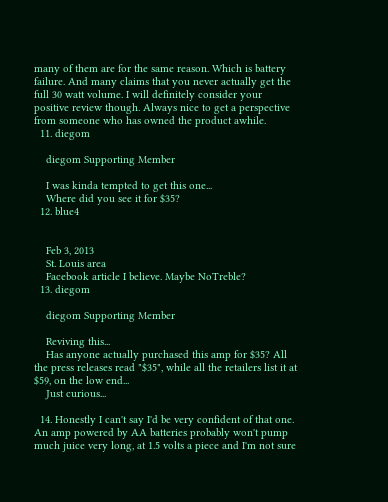many of them are for the same reason. Which is battery failure. And many claims that you never actually get the full 30 watt volume. I will definitely consider your positive review though. Always nice to get a perspective from someone who has owned the product awhile.
  11. diegom

    diegom Supporting Member

    I was kinda tempted to get this one...
    Where did you see it for $35?
  12. blue4


    Feb 3, 2013
    St. Louis area
    Facebook article I believe. Maybe NoTreble?
  13. diegom

    diegom Supporting Member

    Reviving this...
    Has anyone actually purchased this amp for $35? All the press releases read "$35", while all the retailers list it at $59, on the low end...
    Just curious...

  14. Honestly I can't say I'd be very confident of that one. An amp powered by AA batteries probably won't pump much juice very long, at 1.5 volts a piece and I'm not sure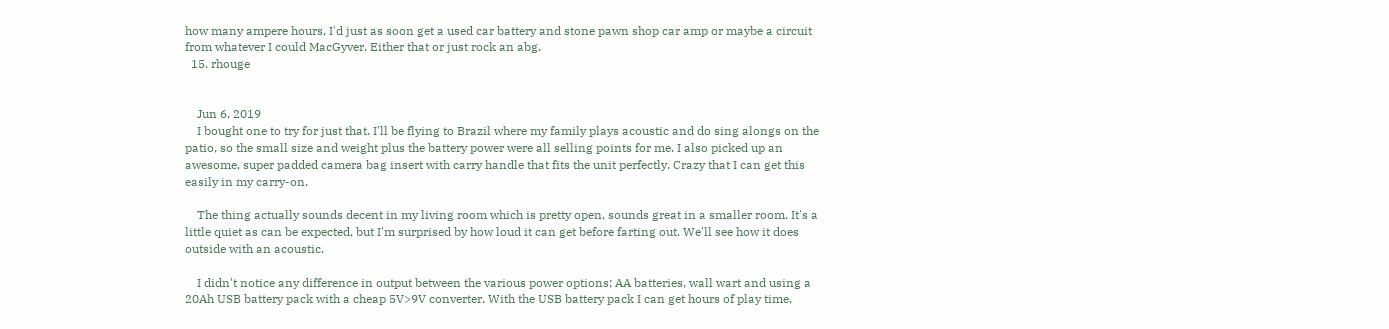how many ampere hours, I'd just as soon get a used car battery and stone pawn shop car amp or maybe a circuit from whatever I could MacGyver. Either that or just rock an abg.
  15. rhouge


    Jun 6, 2019
    I bought one to try for just that. I'll be flying to Brazil where my family plays acoustic and do sing alongs on the patio, so the small size and weight plus the battery power were all selling points for me. I also picked up an awesome, super padded camera bag insert with carry handle that fits the unit perfectly. Crazy that I can get this easily in my carry-on.

    The thing actually sounds decent in my living room which is pretty open, sounds great in a smaller room. It's a little quiet as can be expected, but I'm surprised by how loud it can get before farting out. We'll see how it does outside with an acoustic.

    I didn't notice any difference in output between the various power options; AA batteries, wall wart and using a 20Ah USB battery pack with a cheap 5V>9V converter. With the USB battery pack I can get hours of play time,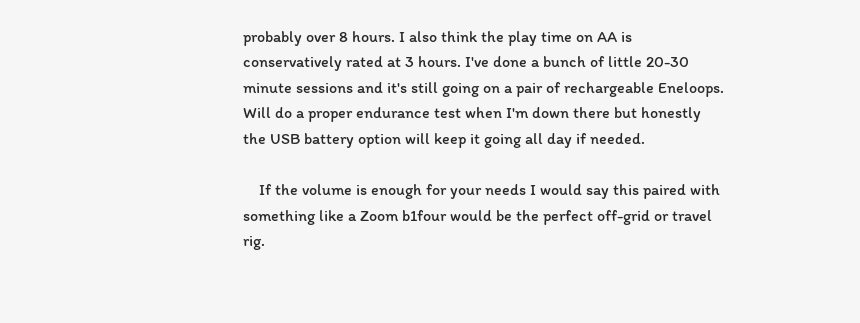probably over 8 hours. I also think the play time on AA is conservatively rated at 3 hours. I've done a bunch of little 20-30 minute sessions and it's still going on a pair of rechargeable Eneloops. Will do a proper endurance test when I'm down there but honestly the USB battery option will keep it going all day if needed.

    If the volume is enough for your needs I would say this paired with something like a Zoom b1four would be the perfect off-grid or travel rig.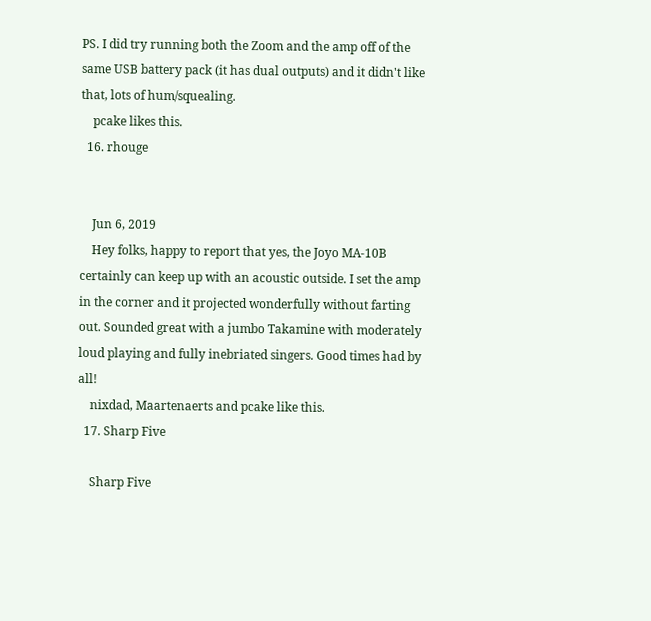PS. I did try running both the Zoom and the amp off of the same USB battery pack (it has dual outputs) and it didn't like that, lots of hum/squealing.
    pcake likes this.
  16. rhouge


    Jun 6, 2019
    Hey folks, happy to report that yes, the Joyo MA-10B certainly can keep up with an acoustic outside. I set the amp in the corner and it projected wonderfully without farting out. Sounded great with a jumbo Takamine with moderately loud playing and fully inebriated singers. Good times had by all!
    nixdad, Maartenaerts and pcake like this.
  17. Sharp Five

    Sharp Five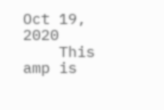Oct 19, 2020
    This amp is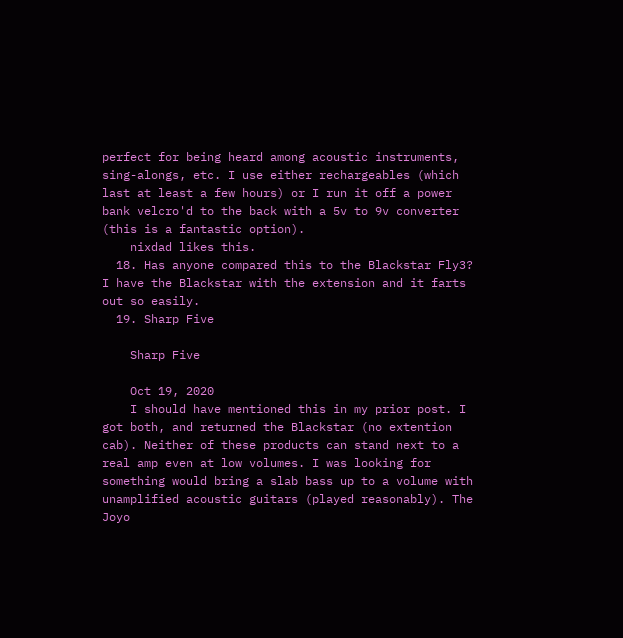perfect for being heard among acoustic instruments, sing-alongs, etc. I use either rechargeables (which last at least a few hours) or I run it off a power bank velcro'd to the back with a 5v to 9v converter (this is a fantastic option).
    nixdad likes this.
  18. Has anyone compared this to the Blackstar Fly3? I have the Blackstar with the extension and it farts out so easily.
  19. Sharp Five

    Sharp Five

    Oct 19, 2020
    I should have mentioned this in my prior post. I got both, and returned the Blackstar (no extention cab). Neither of these products can stand next to a real amp even at low volumes. I was looking for something would bring a slab bass up to a volume with unamplified acoustic guitars (played reasonably). The Joyo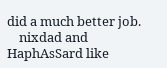did a much better job.
    nixdad and HaphAsSard like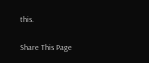this.

Share This Page